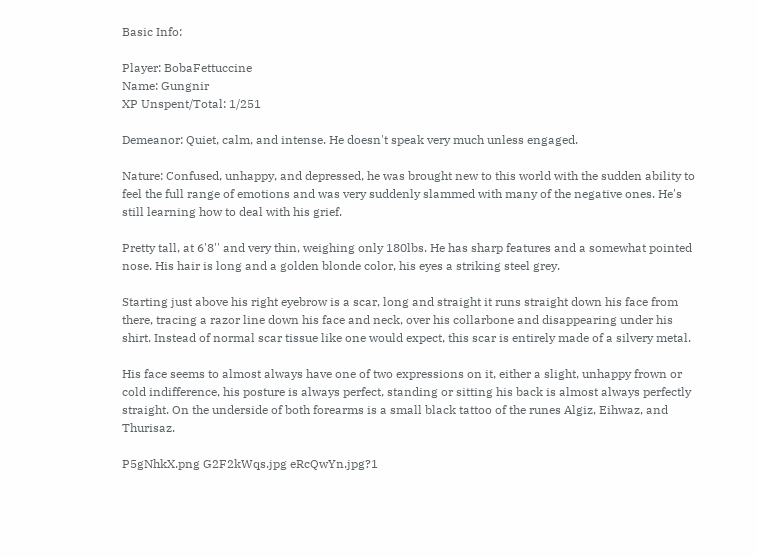Basic Info:

Player: BobaFettuccine
Name: Gungnir
XP Unspent/Total: 1/251

Demeanor: Quiet, calm, and intense. He doesn't speak very much unless engaged.

Nature: Confused, unhappy, and depressed, he was brought new to this world with the sudden ability to feel the full range of emotions and was very suddenly slammed with many of the negative ones. He's still learning how to deal with his grief.

Pretty tall, at 6'8'' and very thin, weighing only 180lbs. He has sharp features and a somewhat pointed nose. His hair is long and a golden blonde color, his eyes a striking steel grey.

Starting just above his right eyebrow is a scar, long and straight it runs straight down his face from there, tracing a razor line down his face and neck, over his collarbone and disappearing under his shirt. Instead of normal scar tissue like one would expect, this scar is entirely made of a silvery metal.

His face seems to almost always have one of two expressions on it, either a slight, unhappy frown or cold indifference, his posture is always perfect, standing or sitting his back is almost always perfectly straight. On the underside of both forearms is a small black tattoo of the runes Algiz, Eihwaz, and Thurisaz.

P5gNhkX.png G2F2kWqs.jpg eRcQwYn.jpg?1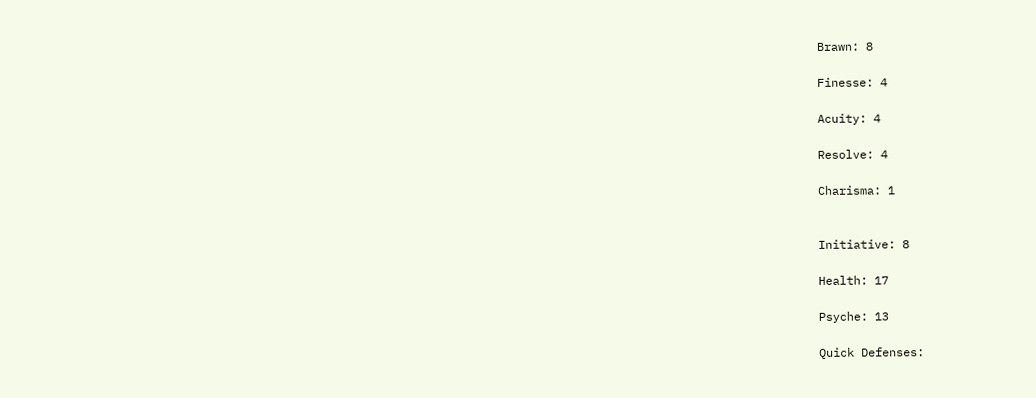Brawn: 8

Finesse: 4

Acuity: 4

Resolve: 4

Charisma: 1


Initiative: 8

Health: 17

Psyche: 13

Quick Defenses: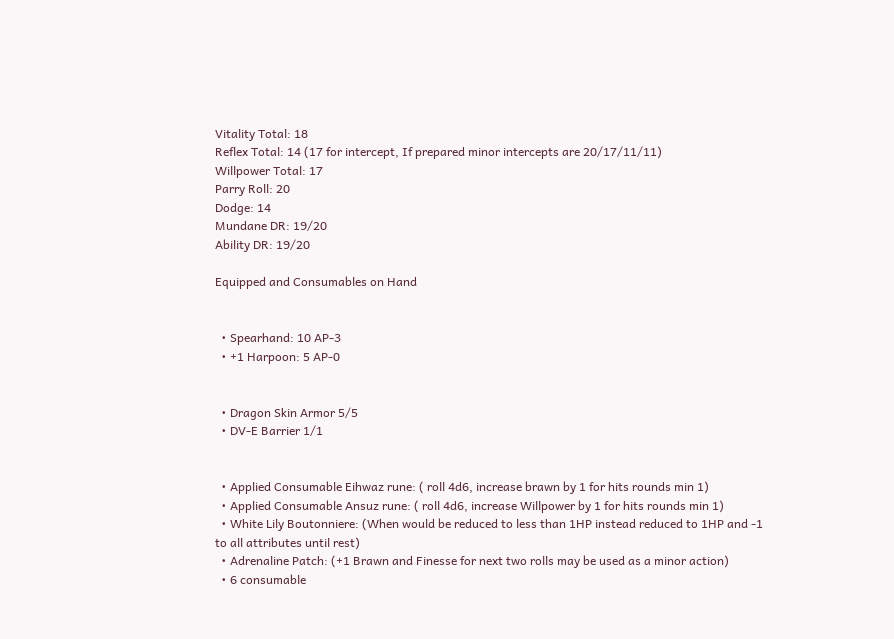Vitality Total: 18
Reflex Total: 14 (17 for intercept, If prepared minor intercepts are 20/17/11/11)
Willpower Total: 17
Parry Roll: 20
Dodge: 14
Mundane DR: 19/20
Ability DR: 19/20

Equipped and Consumables on Hand


  • Spearhand: 10 AP-3
  • +1 Harpoon: 5 AP-0


  • Dragon Skin Armor 5/5
  • DV-E Barrier 1/1


  • Applied Consumable Eihwaz rune: ( roll 4d6, increase brawn by 1 for hits rounds min 1)
  • Applied Consumable Ansuz rune: ( roll 4d6, increase Willpower by 1 for hits rounds min 1)
  • White Lily Boutonniere: (When would be reduced to less than 1HP instead reduced to 1HP and -1 to all attributes until rest)
  • Adrenaline Patch: (+1 Brawn and Finesse for next two rolls may be used as a minor action)
  • 6 consumable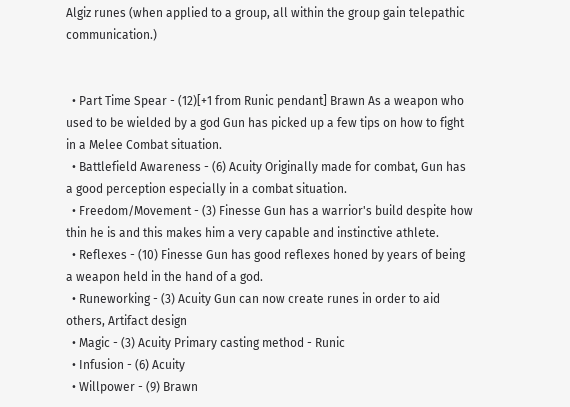Algiz runes (when applied to a group, all within the group gain telepathic communication.)


  • Part Time Spear - (12)[+1 from Runic pendant] Brawn As a weapon who used to be wielded by a god Gun has picked up a few tips on how to fight in a Melee Combat situation.
  • Battlefield Awareness - (6) Acuity Originally made for combat, Gun has a good perception especially in a combat situation.
  • Freedom/Movement - (3) Finesse Gun has a warrior's build despite how thin he is and this makes him a very capable and instinctive athlete.
  • Reflexes - (10) Finesse Gun has good reflexes honed by years of being a weapon held in the hand of a god.
  • Runeworking - (3) Acuity Gun can now create runes in order to aid others, Artifact design
  • Magic - (3) Acuity Primary casting method - Runic
  • Infusion - (6) Acuity
  • Willpower - (9) Brawn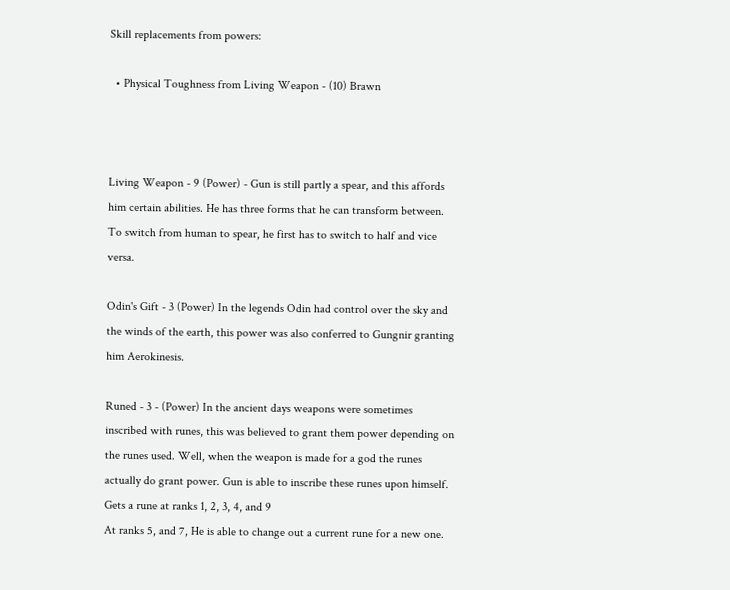Skill replacements from powers:

  • Physical Toughness from Living Weapon - (10) Brawn



Living Weapon - 9 (Power) - Gun is still partly a spear, and this affords him certain abilities. He has three forms that he can transform between. To switch from human to spear, he first has to switch to half and vice versa.

Odin's Gift - 3 (Power) In the legends Odin had control over the sky and the winds of the earth, this power was also conferred to Gungnir granting him Aerokinesis.

Runed - 3 - (Power) In the ancient days weapons were sometimes inscribed with runes, this was believed to grant them power depending on the runes used. Well, when the weapon is made for a god the runes actually do grant power. Gun is able to inscribe these runes upon himself. Gets a rune at ranks 1, 2, 3, 4, and 9
At ranks 5, and 7, He is able to change out a current rune for a new one.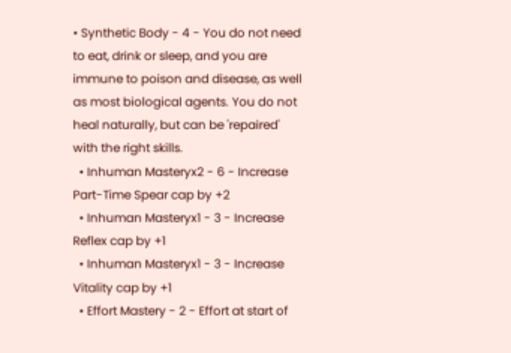• Synthetic Body - 4 - You do not need to eat, drink or sleep, and you are immune to poison and disease, as well as most biological agents. You do not heal naturally, but can be 'repaired' with the right skills.
  • Inhuman Masteryx2 - 6 - Increase Part-Time Spear cap by +2
  • Inhuman Masteryx1 - 3 - Increase Reflex cap by +1
  • Inhuman Masteryx1 - 3 - Increase Vitality cap by +1
  • Effort Mastery - 2 - Effort at start of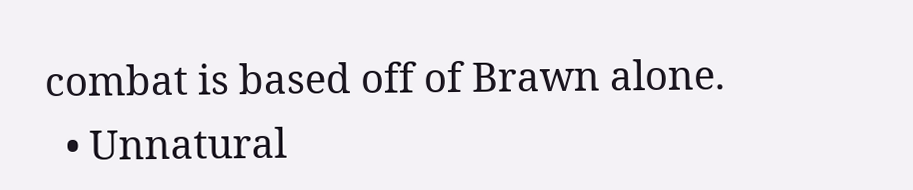combat is based off of Brawn alone.
  • Unnatural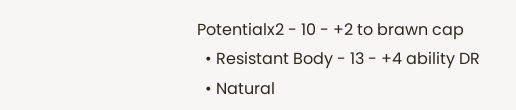Potentialx2 - 10 - +2 to brawn cap
  • Resistant Body - 13 - +4 ability DR
  • Natural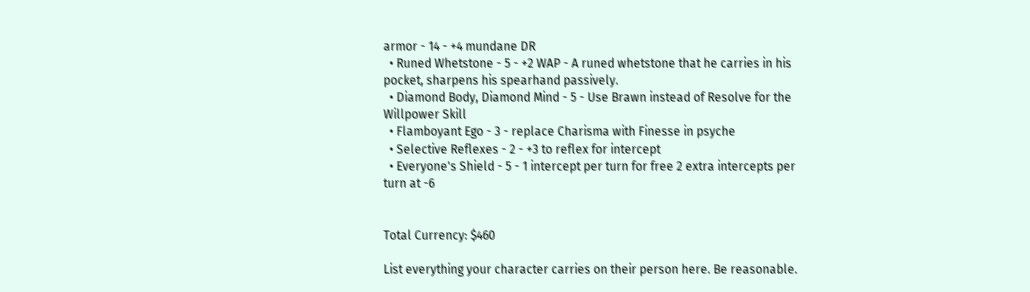armor - 14 - +4 mundane DR
  • Runed Whetstone - 5 - +2 WAP - A runed whetstone that he carries in his pocket, sharpens his spearhand passively.
  • Diamond Body, Diamond Mind - 5 - Use Brawn instead of Resolve for the Willpower Skill
  • Flamboyant Ego - 3 - replace Charisma with Finesse in psyche
  • Selective Reflexes - 2 - +3 to reflex for intercept
  • Everyone's Shield - 5 - 1 intercept per turn for free 2 extra intercepts per turn at -6


Total Currency: $460

List everything your character carries on their person here. Be reasonable.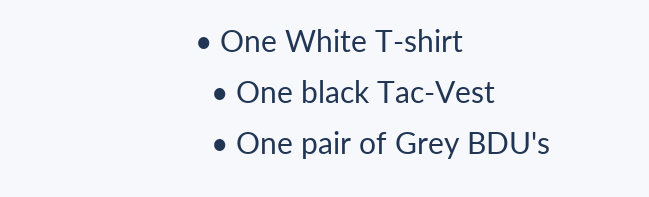• One White T-shirt
  • One black Tac-Vest
  • One pair of Grey BDU's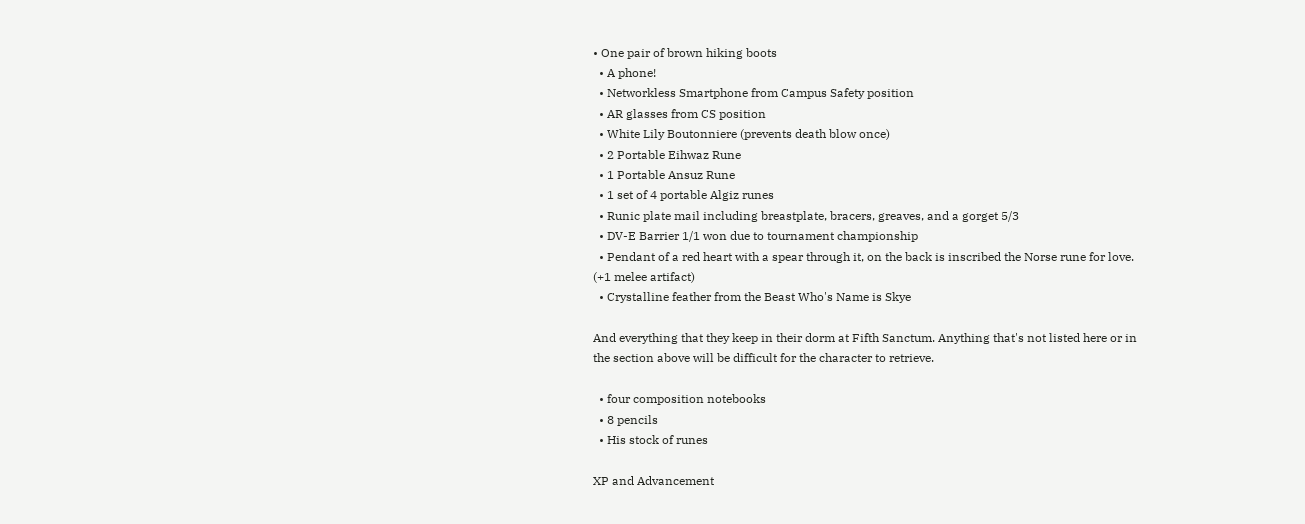• One pair of brown hiking boots
  • A phone!
  • Networkless Smartphone from Campus Safety position
  • AR glasses from CS position
  • White Lily Boutonniere (prevents death blow once)
  • 2 Portable Eihwaz Rune
  • 1 Portable Ansuz Rune
  • 1 set of 4 portable Algiz runes
  • Runic plate mail including breastplate, bracers, greaves, and a gorget 5/3
  • DV-E Barrier 1/1 won due to tournament championship
  • Pendant of a red heart with a spear through it, on the back is inscribed the Norse rune for love. (+1 melee artifact)
  • Crystalline feather from the Beast Who's Name is Skye

And everything that they keep in their dorm at Fifth Sanctum. Anything that's not listed here or in the section above will be difficult for the character to retrieve.

  • four composition notebooks
  • 8 pencils
  • His stock of runes

XP and Advancement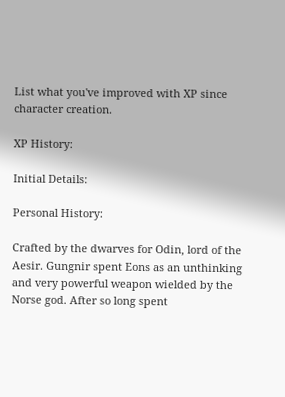List what you've improved with XP since character creation.

XP History:

Initial Details:

Personal History:

Crafted by the dwarves for Odin, lord of the Aesir. Gungnir spent Eons as an unthinking and very powerful weapon wielded by the Norse god. After so long spent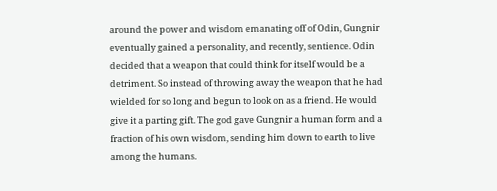around the power and wisdom emanating off of Odin, Gungnir eventually gained a personality, and recently, sentience. Odin decided that a weapon that could think for itself would be a detriment. So instead of throwing away the weapon that he had wielded for so long and begun to look on as a friend. He would give it a parting gift. The god gave Gungnir a human form and a fraction of his own wisdom, sending him down to earth to live among the humans.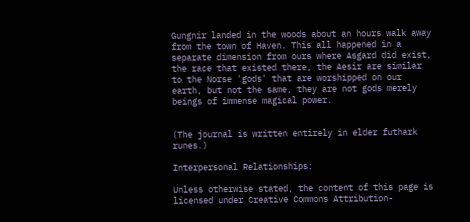Gungnir landed in the woods about an hours walk away from the town of Haven. This all happened in a separate dimension from ours where Asgard did exist, the race that existed there, the Aesir are similar to the Norse 'gods' that are worshipped on our earth, but not the same, they are not gods merely beings of immense magical power.


(The journal is written entirely in elder futhark runes.)

Interpersonal Relationships:

Unless otherwise stated, the content of this page is licensed under Creative Commons Attribution-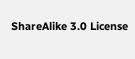ShareAlike 3.0 License